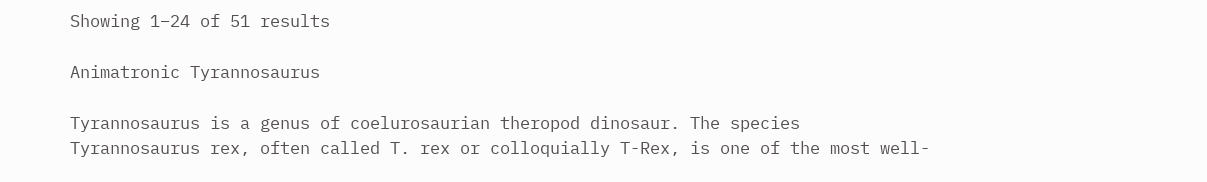Showing 1–24 of 51 results

Animatronic Tyrannosaurus

Tyrannosaurus is a genus of coelurosaurian theropod dinosaur. The species Tyrannosaurus rex, often called T. rex or colloquially T-Rex, is one of the most well-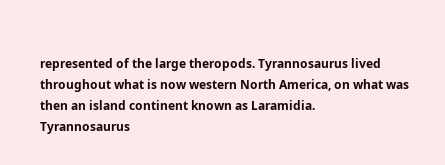represented of the large theropods. Tyrannosaurus lived throughout what is now western North America, on what was then an island continent known as Laramidia.
Tyrannosaurus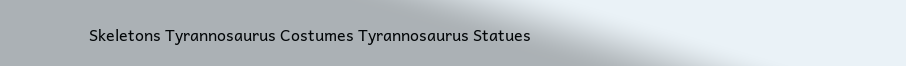Skeletons Tyrannosaurus Costumes Tyrannosaurus Statues